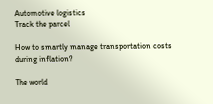Automotive logistics
Track the parcel

How to smartly manage transportation costs during inflation?

The world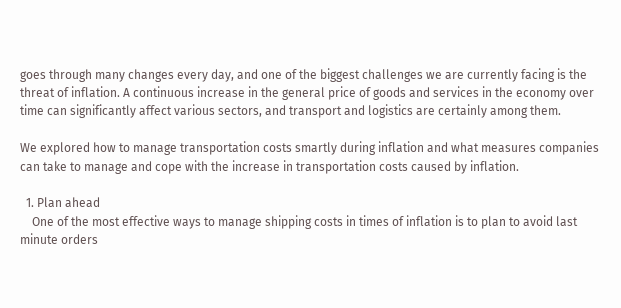goes through many changes every day, and one of the biggest challenges we are currently facing is the threat of inflation. A continuous increase in the general price of goods and services in the economy over time can significantly affect various sectors, and transport and logistics are certainly among them.

We explored how to manage transportation costs smartly during inflation and what measures companies can take to manage and cope with the increase in transportation costs caused by inflation.

  1. Plan ahead
    One of the most effective ways to manage shipping costs in times of inflation is to plan to avoid last minute orders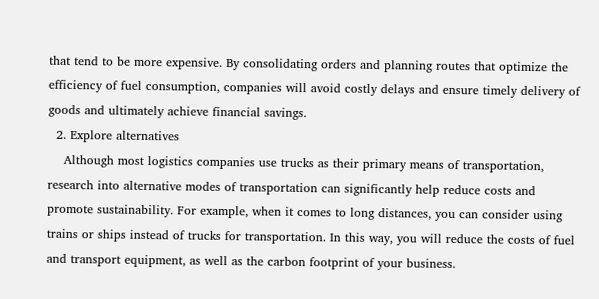that tend to be more expensive. By consolidating orders and planning routes that optimize the efficiency of fuel consumption, companies will avoid costly delays and ensure timely delivery of goods and ultimately achieve financial savings.
  2. Explore alternatives
    Although most logistics companies use trucks as their primary means of transportation, research into alternative modes of transportation can significantly help reduce costs and promote sustainability. For example, when it comes to long distances, you can consider using trains or ships instead of trucks for transportation. In this way, you will reduce the costs of fuel and transport equipment, as well as the carbon footprint of your business.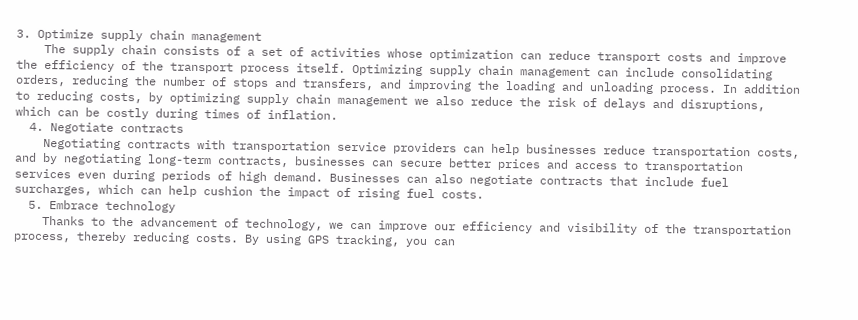3. Optimize supply chain management
    The supply chain consists of a set of activities whose optimization can reduce transport costs and improve the efficiency of the transport process itself. Optimizing supply chain management can include consolidating orders, reducing the number of stops and transfers, and improving the loading and unloading process. In addition to reducing costs, by optimizing supply chain management we also reduce the risk of delays and disruptions, which can be costly during times of inflation.
  4. Negotiate contracts
    Negotiating contracts with transportation service providers can help businesses reduce transportation costs, and by negotiating long-term contracts, businesses can secure better prices and access to transportation services even during periods of high demand. Businesses can also negotiate contracts that include fuel surcharges, which can help cushion the impact of rising fuel costs.
  5. Embrace technology
    Thanks to the advancement of technology, we can improve our efficiency and visibility of the transportation process, thereby reducing costs. By using GPS tracking, you can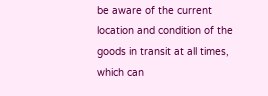be aware of the current location and condition of the goods in transit at all times, which can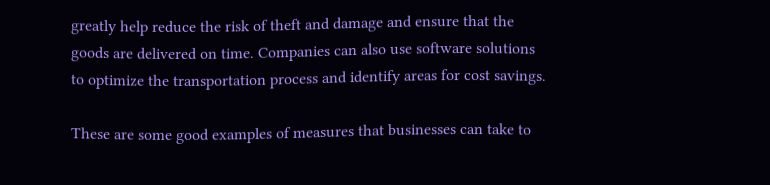greatly help reduce the risk of theft and damage and ensure that the goods are delivered on time. Companies can also use software solutions to optimize the transportation process and identify areas for cost savings.

These are some good examples of measures that businesses can take to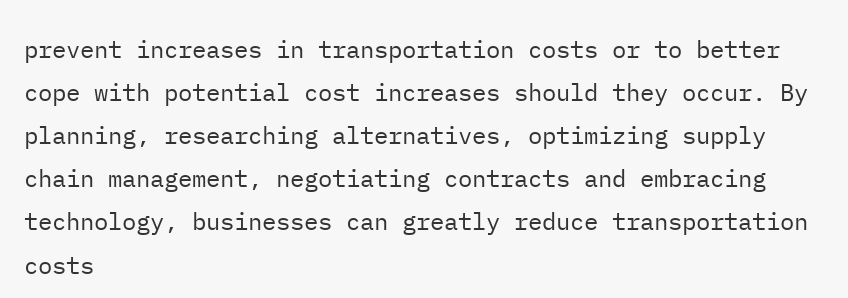prevent increases in transportation costs or to better cope with potential cost increases should they occur. By planning, researching alternatives, optimizing supply chain management, negotiating contracts and embracing technology, businesses can greatly reduce transportation costs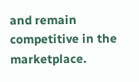and remain competitive in the marketplace.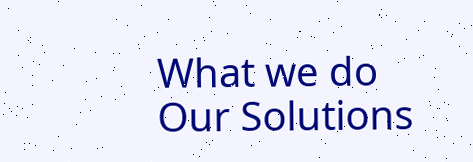What we do
Our Solutions